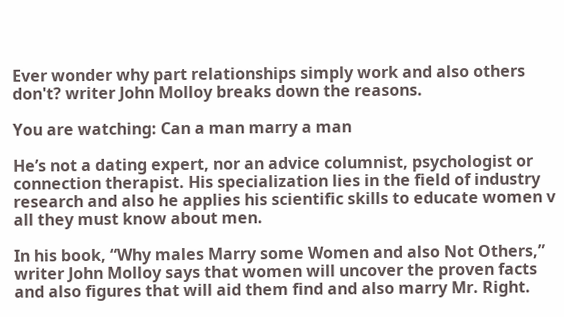Ever wonder why part relationships simply work and also others don't? writer John Molloy breaks down the reasons.

You are watching: Can a man marry a man

He’s not a dating expert, nor an advice columnist, psychologist or connection therapist. His specialization lies in the field of industry research and also he applies his scientific skills to educate women v all they must know about men.

In his book, “Why males Marry some Women and also Not Others,” writer John Molloy says that women will uncover the proven facts and also figures that will aid them find and also marry Mr. Right.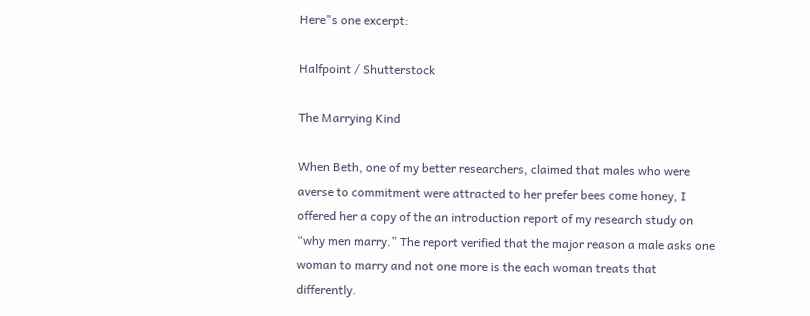Here"s one excerpt:

Halfpoint / Shutterstock

The Marrying Kind

When Beth, one of my better researchers, claimed that males who were averse to commitment were attracted to her prefer bees come honey, I offered her a copy of the an introduction report of my research study on “why men marry.” The report verified that the major reason a male asks one woman to marry and not one more is the each woman treats that differently.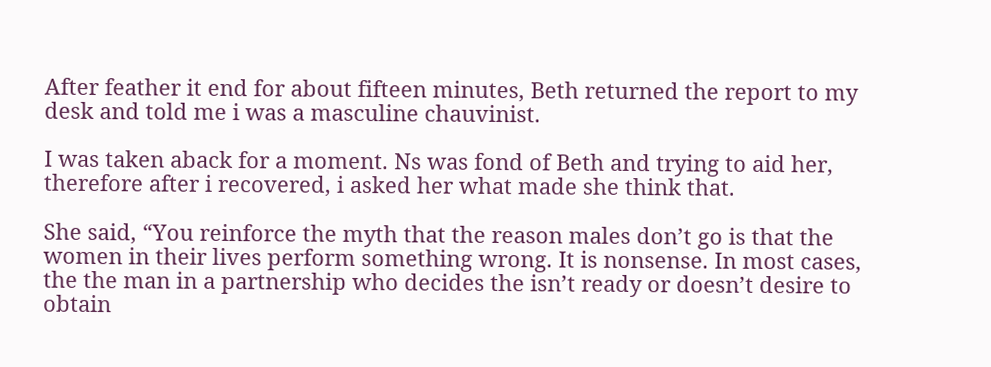After feather it end for about fifteen minutes, Beth returned the report to my desk and told me i was a masculine chauvinist.

I was taken aback for a moment. Ns was fond of Beth and trying to aid her, therefore after i recovered, i asked her what made she think that.

She said, “You reinforce the myth that the reason males don’t go is that the women in their lives perform something wrong. It is nonsense. In most cases, the the man in a partnership who decides the isn’t ready or doesn’t desire to obtain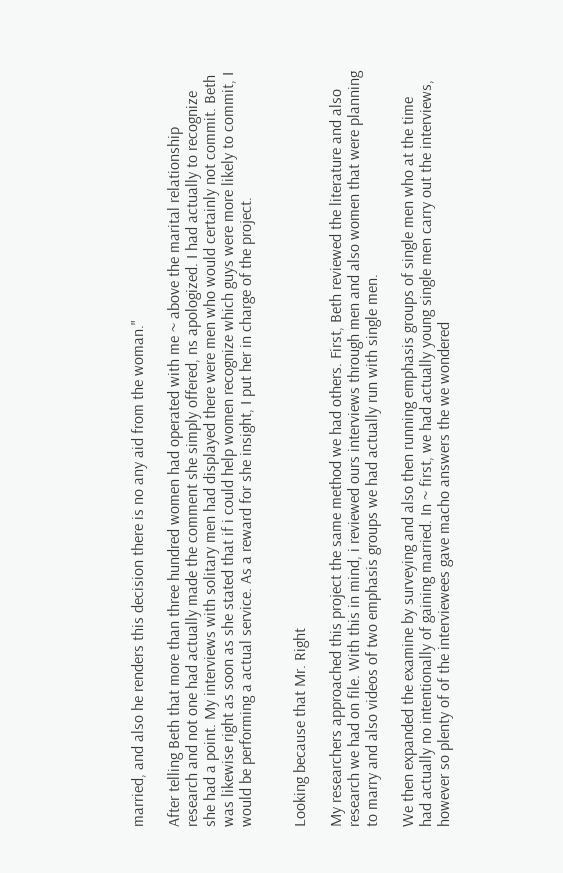married, and also he renders this decision there is no any aid from the woman."

After telling Beth that more than three hundred women had operated with me ~ above the marital relationship research and not one had actually made the comment she simply offered, ns apologized. I had actually to recognize she had a point. My interviews with solitary men had displayed there were men who would certainly not commit. Beth was likewise right as soon as she stated that if i could help women recognize which guys were more likely to commit, I would be performing a actual service. As a reward for she insight, I put her in charge of the project.


Looking because that Mr. Right

My researchers approached this project the same method we had others. First, Beth reviewed the literature and also research we had on file. With this in mind, i reviewed ours interviews through men and also women that were planning to marry and also videos of two emphasis groups we had actually run with single men.

We then expanded the examine by surveying and also then running emphasis groups of single men who at the time had actually no intentionally of gaining married. In ~ first, we had actually young single men carry out the interviews, however so plenty of of the interviewees gave macho answers the we wondered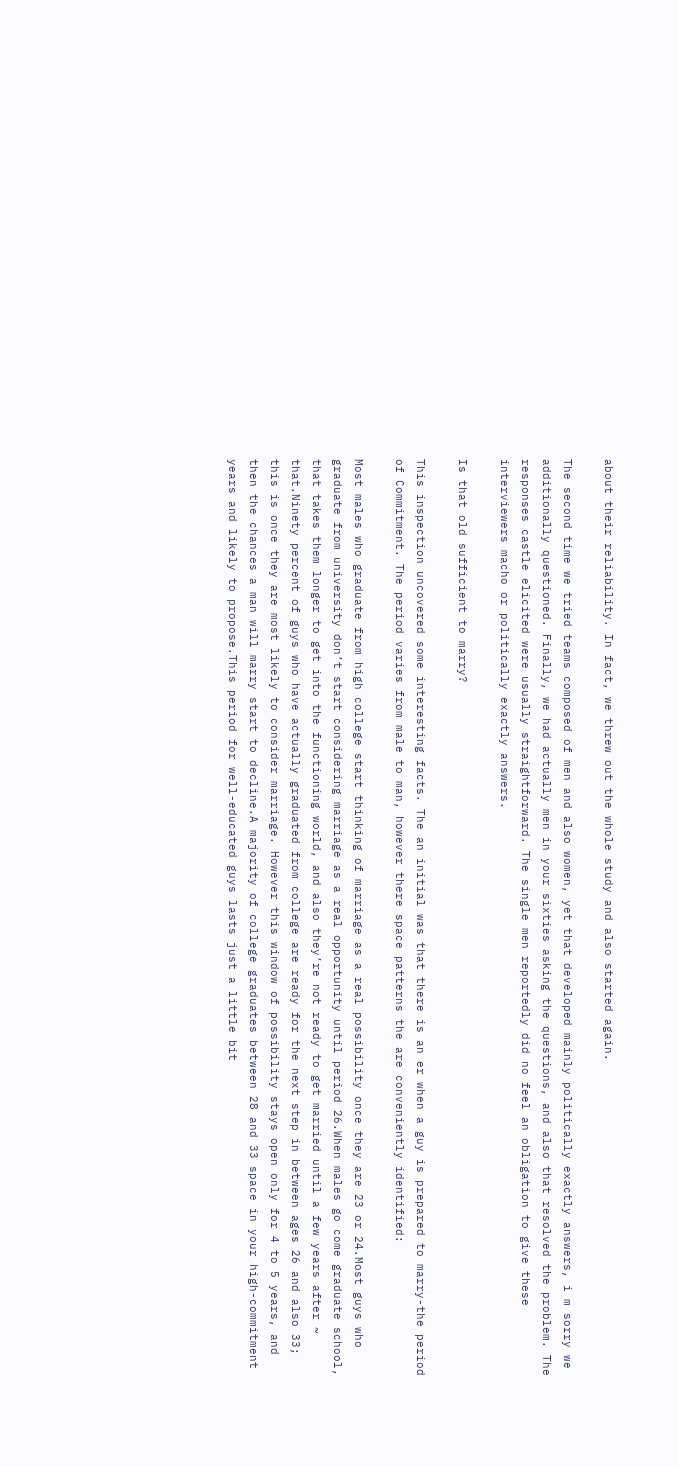about their reliability. In fact, we threw out the whole study and also started again.

The second time we tried teams composed of men and also women, yet that developed mainly politically exactly answers, i m sorry we additionally questioned. Finally, we had actually men in your sixties asking the questions, and also that resolved the problem. The responses castle elicited were usually straightforward. The single men reportedly did no feel an obligation to give these interviewers macho or politically exactly answers.

Is that old sufficient to marry?

This inspection uncovered some interesting facts. The an initial was that there is an er when a guy is prepared to marry-the period of Commitment. The period varies from male to man, however there space patterns the are conveniently identified:

Most males who graduate from high college start thinking of marriage as a real possibility once they are 23 or 24.Most guys who graduate from university don’t start considering marriage as a real opportunity until period 26.When males go come graduate school, that takes them longer to get into the functioning world, and also they’re not ready to get married until a few years after ~ that.Ninety percent of guys who have actually graduated from college are ready for the next step in between ages 26 and also 33; this is once they are most likely to consider marriage. However this window of possibility stays open only for 4 to 5 years, and then the chances a man will marry start to decline.A majority of college graduates between 28 and 33 space in your high-commitment years and likely to propose.This period for well-educated guys lasts just a little bit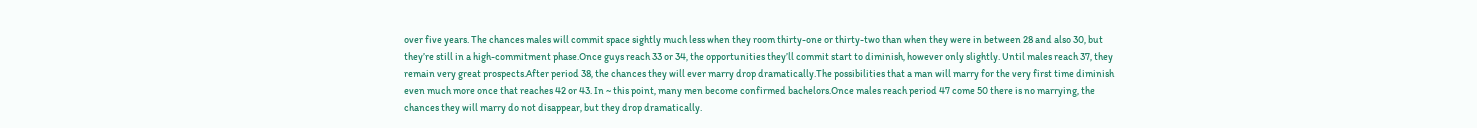over five years. The chances males will commit space sightly much less when they room thirty-one or thirty-two than when they were in between 28 and also 30, but they’re still in a high-commitment phase.Once guys reach 33 or 34, the opportunities they’ll commit start to diminish, however only slightly. Until males reach 37, they remain very great prospects.After period 38, the chances they will ever marry drop dramatically.The possibilities that a man will marry for the very first time diminish even much more once that reaches 42 or 43. In ~ this point, many men become confirmed bachelors.Once males reach period 47 come 50 there is no marrying, the chances they will marry do not disappear, but they drop dramatically.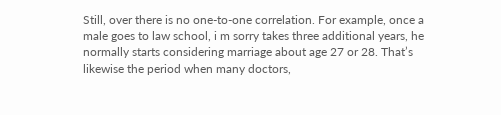Still, over there is no one-to-one correlation. For example, once a male goes to law school, i m sorry takes three additional years, he normally starts considering marriage about age 27 or 28. That’s likewise the period when many doctors,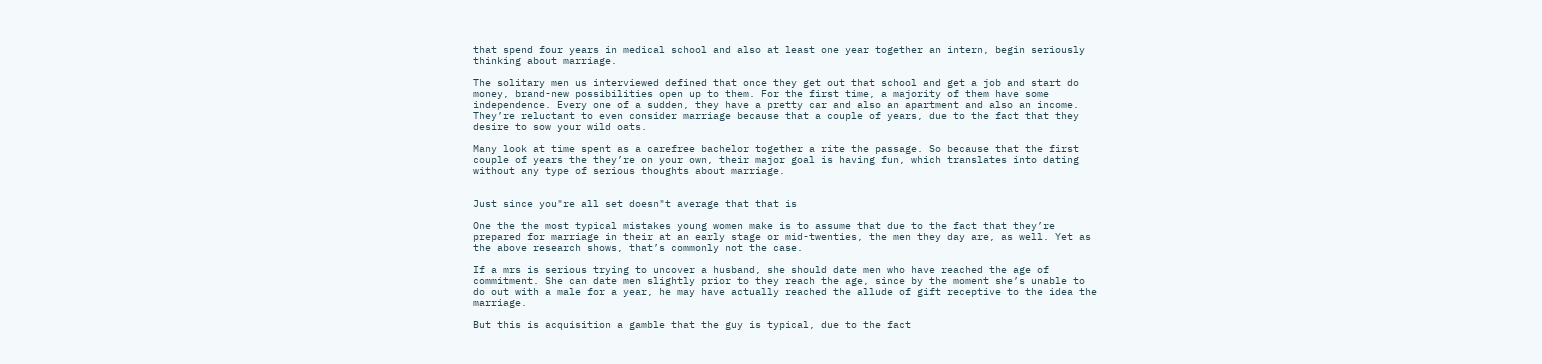that spend four years in medical school and also at least one year together an intern, begin seriously thinking about marriage.

The solitary men us interviewed defined that once they get out that school and get a job and start do money, brand-new possibilities open up to them. For the first time, a majority of them have some independence. Every one of a sudden, they have a pretty car and also an apartment and also an income. They’re reluctant to even consider marriage because that a couple of years, due to the fact that they desire to sow your wild oats.

Many look at time spent as a carefree bachelor together a rite the passage. So because that the first couple of years the they’re on your own, their major goal is having fun, which translates into dating without any type of serious thoughts about marriage.


Just since you"re all set doesn"t average that that is

One the the most typical mistakes young women make is to assume that due to the fact that they’re prepared for marriage in their at an early stage or mid-twenties, the men they day are, as well. Yet as the above research shows, that’s commonly not the case.

If a mrs is serious trying to uncover a husband, she should date men who have reached the age of commitment. She can date men slightly prior to they reach the age, since by the moment she’s unable to do out with a male for a year, he may have actually reached the allude of gift receptive to the idea the marriage.

But this is acquisition a gamble that the guy is typical, due to the fact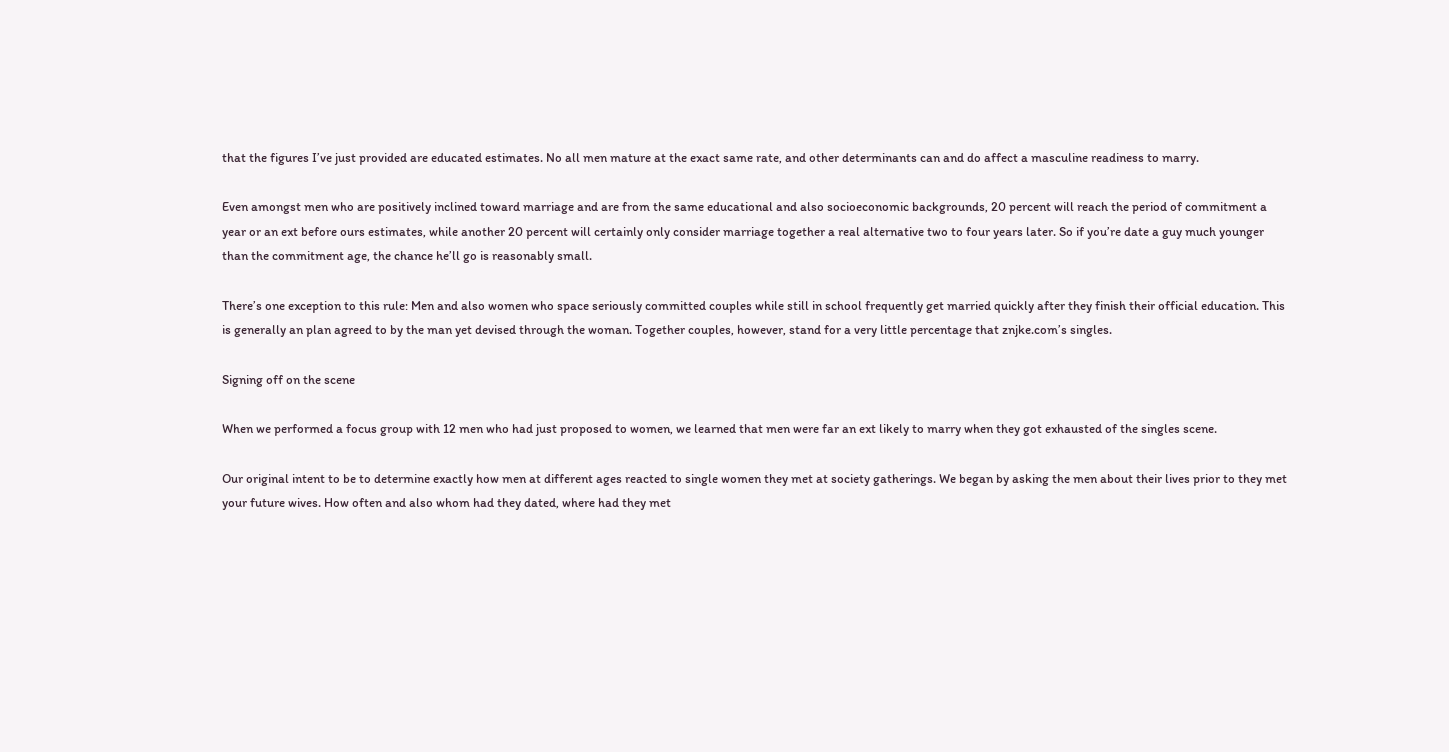that the figures I’ve just provided are educated estimates. No all men mature at the exact same rate, and other determinants can and do affect a masculine readiness to marry.

Even amongst men who are positively inclined toward marriage and are from the same educational and also socioeconomic backgrounds, 20 percent will reach the period of commitment a year or an ext before ours estimates, while another 20 percent will certainly only consider marriage together a real alternative two to four years later. So if you’re date a guy much younger than the commitment age, the chance he’ll go is reasonably small.

There’s one exception to this rule: Men and also women who space seriously committed couples while still in school frequently get married quickly after they finish their official education. This is generally an plan agreed to by the man yet devised through the woman. Together couples, however, stand for a very little percentage that znjke.com’s singles.

Signing off on the scene

When we performed a focus group with 12 men who had just proposed to women, we learned that men were far an ext likely to marry when they got exhausted of the singles scene.

Our original intent to be to determine exactly how men at different ages reacted to single women they met at society gatherings. We began by asking the men about their lives prior to they met your future wives. How often and also whom had they dated, where had they met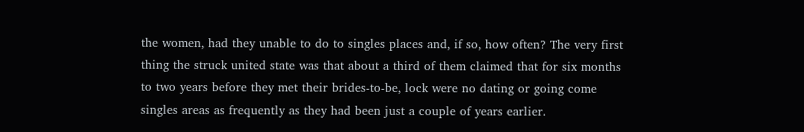the women, had they unable to do to singles places and, if so, how often? The very first thing the struck united state was that about a third of them claimed that for six months to two years before they met their brides-to-be, lock were no dating or going come singles areas as frequently as they had been just a couple of years earlier.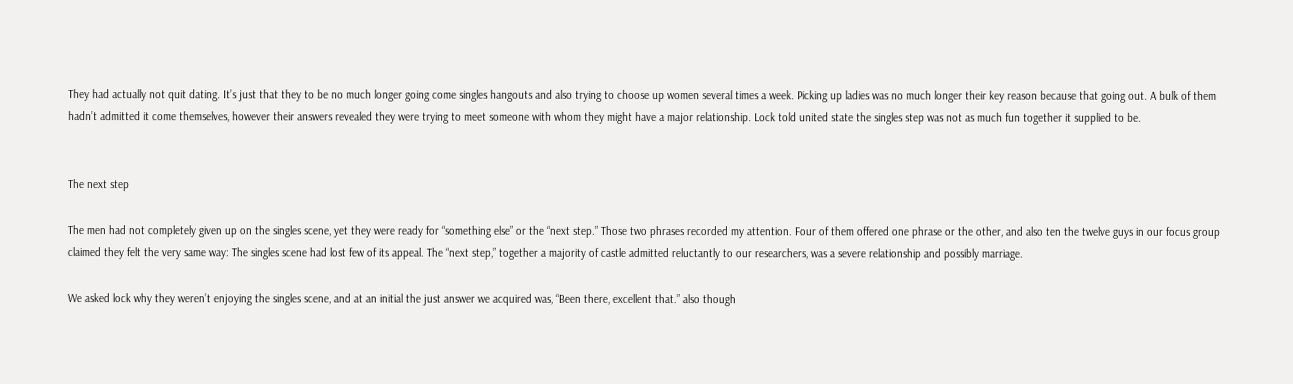They had actually not quit dating. It’s just that they to be no much longer going come singles hangouts and also trying to choose up women several times a week. Picking up ladies was no much longer their key reason because that going out. A bulk of them hadn’t admitted it come themselves, however their answers revealed they were trying to meet someone with whom they might have a major relationship. Lock told united state the singles step was not as much fun together it supplied to be.


The next step

The men had not completely given up on the singles scene, yet they were ready for “something else” or the “next step.” Those two phrases recorded my attention. Four of them offered one phrase or the other, and also ten the twelve guys in our focus group claimed they felt the very same way: The singles scene had lost few of its appeal. The “next step,” together a majority of castle admitted reluctantly to our researchers, was a severe relationship and possibly marriage.

We asked lock why they weren’t enjoying the singles scene, and at an initial the just answer we acquired was, “Been there, excellent that.” also though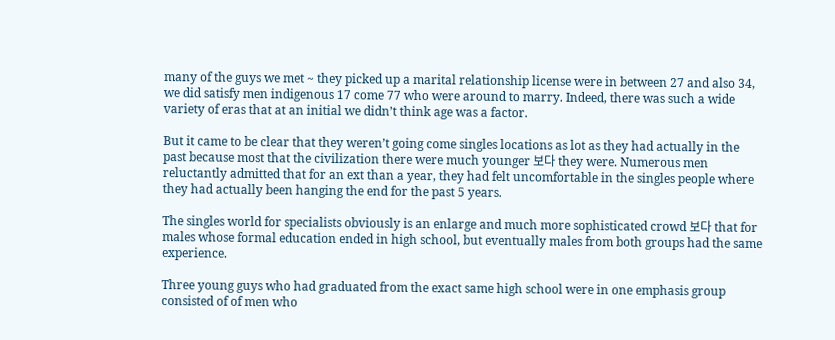many of the guys we met ~ they picked up a marital relationship license were in between 27 and also 34, we did satisfy men indigenous 17 come 77 who were around to marry. Indeed, there was such a wide variety of eras that at an initial we didn’t think age was a factor.

But it came to be clear that they weren’t going come singles locations as lot as they had actually in the past because most that the civilization there were much younger 보다 they were. Numerous men reluctantly admitted that for an ext than a year, they had felt uncomfortable in the singles people where they had actually been hanging the end for the past 5 years.

The singles world for specialists obviously is an enlarge and much more sophisticated crowd 보다 that for males whose formal education ended in high school, but eventually males from both groups had the same experience.

Three young guys who had graduated from the exact same high school were in one emphasis group consisted of of men who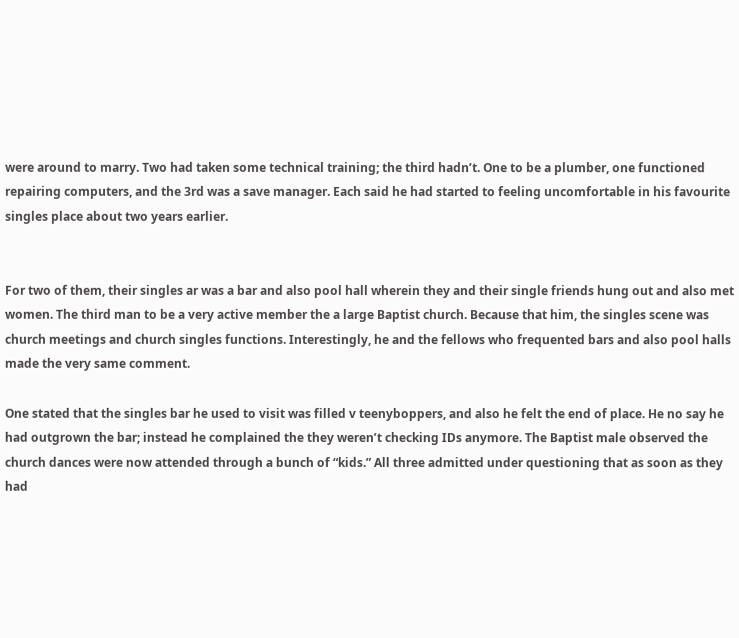were around to marry. Two had taken some technical training; the third hadn’t. One to be a plumber, one functioned repairing computers, and the 3rd was a save manager. Each said he had started to feeling uncomfortable in his favourite singles place about two years earlier.


For two of them, their singles ar was a bar and also pool hall wherein they and their single friends hung out and also met women. The third man to be a very active member the a large Baptist church. Because that him, the singles scene was church meetings and church singles functions. Interestingly, he and the fellows who frequented bars and also pool halls made the very same comment.

One stated that the singles bar he used to visit was filled v teenyboppers, and also he felt the end of place. He no say he had outgrown the bar; instead he complained the they weren’t checking IDs anymore. The Baptist male observed the church dances were now attended through a bunch of “kids.” All three admitted under questioning that as soon as they had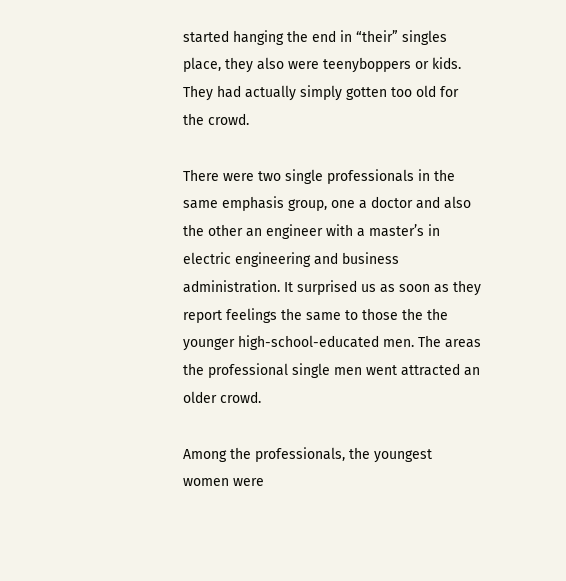started hanging the end in “their” singles place, they also were teenyboppers or kids. They had actually simply gotten too old for the crowd.

There were two single professionals in the same emphasis group, one a doctor and also the other an engineer with a master’s in electric engineering and business administration. It surprised us as soon as they report feelings the same to those the the younger high-school-educated men. The areas the professional single men went attracted an older crowd.

Among the professionals, the youngest women were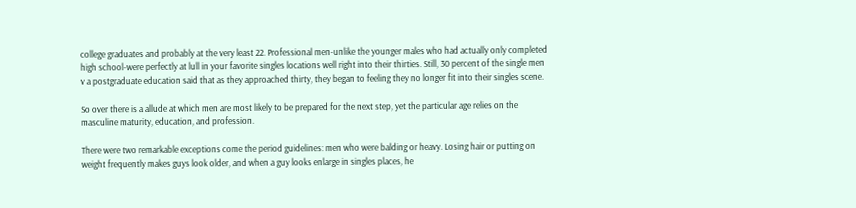college graduates and probably at the very least 22. Professional men-unlike the younger males who had actually only completed high school-were perfectly at lull in your favorite singles locations well right into their thirties. Still, 30 percent of the single men v a postgraduate education said that as they approached thirty, they began to feeling they no longer fit into their singles scene.

So over there is a allude at which men are most likely to be prepared for the next step, yet the particular age relies on the masculine maturity, education, and profession.

There were two remarkable exceptions come the period guidelines: men who were balding or heavy. Losing hair or putting on weight frequently makes guys look older, and when a guy looks enlarge in singles places, he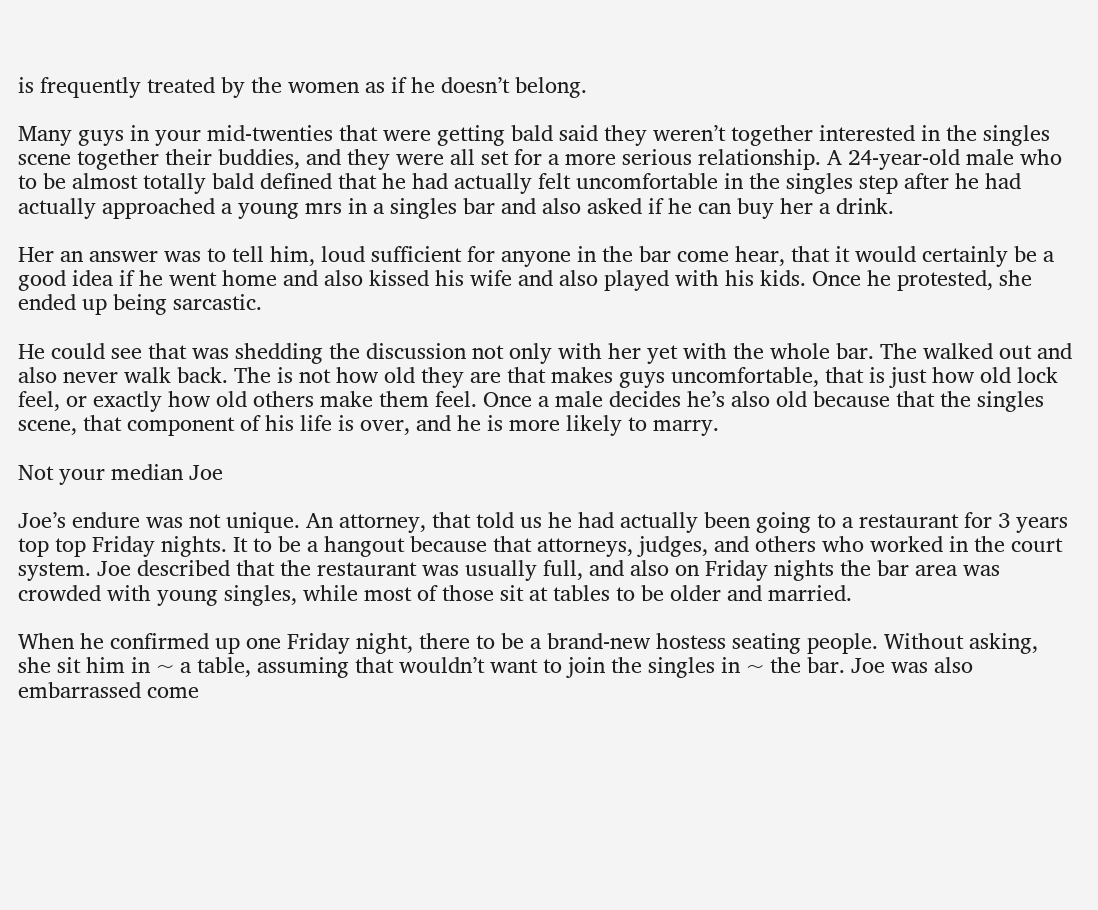is frequently treated by the women as if he doesn’t belong.

Many guys in your mid-twenties that were getting bald said they weren’t together interested in the singles scene together their buddies, and they were all set for a more serious relationship. A 24-year-old male who to be almost totally bald defined that he had actually felt uncomfortable in the singles step after he had actually approached a young mrs in a singles bar and also asked if he can buy her a drink.

Her an answer was to tell him, loud sufficient for anyone in the bar come hear, that it would certainly be a good idea if he went home and also kissed his wife and also played with his kids. Once he protested, she ended up being sarcastic.

He could see that was shedding the discussion not only with her yet with the whole bar. The walked out and also never walk back. The is not how old they are that makes guys uncomfortable, that is just how old lock feel, or exactly how old others make them feel. Once a male decides he’s also old because that the singles scene, that component of his life is over, and he is more likely to marry.

Not your median Joe

Joe’s endure was not unique. An attorney, that told us he had actually been going to a restaurant for 3 years top top Friday nights. It to be a hangout because that attorneys, judges, and others who worked in the court system. Joe described that the restaurant was usually full, and also on Friday nights the bar area was crowded with young singles, while most of those sit at tables to be older and married.

When he confirmed up one Friday night, there to be a brand-new hostess seating people. Without asking, she sit him in ~ a table, assuming that wouldn’t want to join the singles in ~ the bar. Joe was also embarrassed come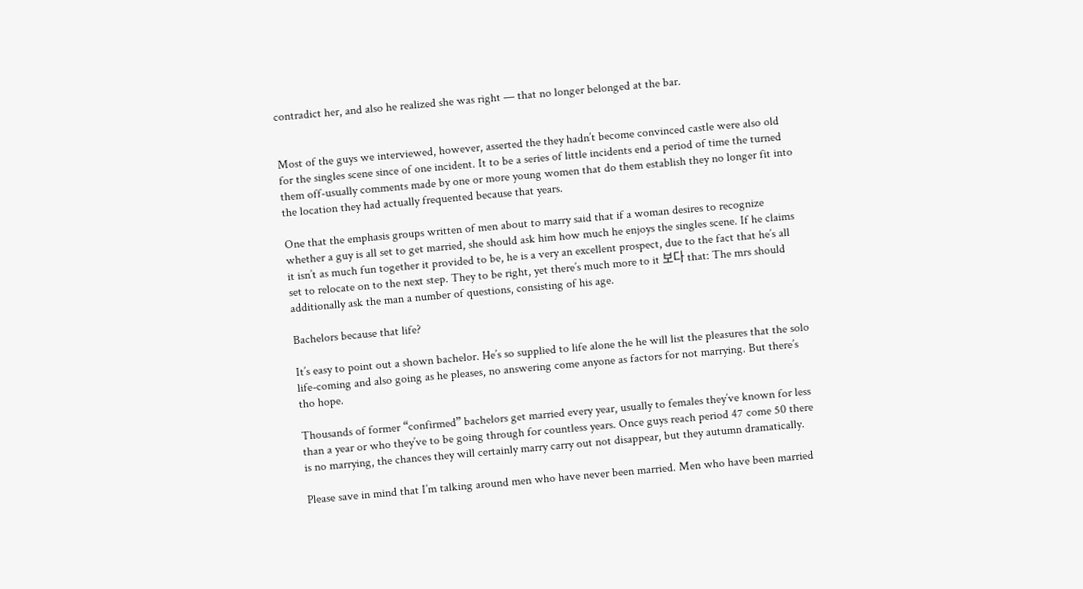contradict her, and also he realized she was right — that no longer belonged at the bar.


Most of the guys we interviewed, however, asserted the they hadn’t become convinced castle were also old for the singles scene since of one incident. It to be a series of little incidents end a period of time the turned them off-usually comments made by one or more young women that do them establish they no longer fit into the location they had actually frequented because that years.

One that the emphasis groups written of men about to marry said that if a woman desires to recognize whether a guy is all set to get married, she should ask him how much he enjoys the singles scene. If he claims it isn’t as much fun together it provided to be, he is a very an excellent prospect, due to the fact that he’s all set to relocate on to the next step. They to be right, yet there’s much more to it 보다 that: The mrs should additionally ask the man a number of questions, consisting of his age.

Bachelors because that life?

It’s easy to point out a shown bachelor. He’s so supplied to life alone the he will list the pleasures that the solo life-coming and also going as he pleases, no answering come anyone as factors for not marrying. But there’s tho hope.

Thousands of former “confirmed” bachelors get married every year, usually to females they’ve known for less than a year or who they’ve to be going through for countless years. Once guys reach period 47 come 50 there is no marrying, the chances they will certainly marry carry out not disappear, but they autumn dramatically.

Please save in mind that I’m talking around men who have never been married. Men who have been married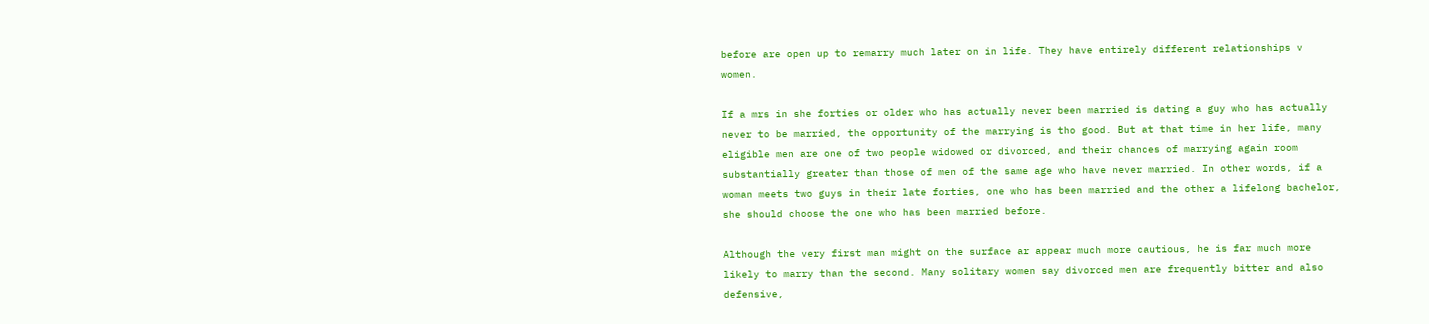before are open up to remarry much later on in life. They have entirely different relationships v women.

If a mrs in she forties or older who has actually never been married is dating a guy who has actually never to be married, the opportunity of the marrying is tho good. But at that time in her life, many eligible men are one of two people widowed or divorced, and their chances of marrying again room substantially greater than those of men of the same age who have never married. In other words, if a woman meets two guys in their late forties, one who has been married and the other a lifelong bachelor, she should choose the one who has been married before.

Although the very first man might on the surface ar appear much more cautious, he is far much more likely to marry than the second. Many solitary women say divorced men are frequently bitter and also defensive,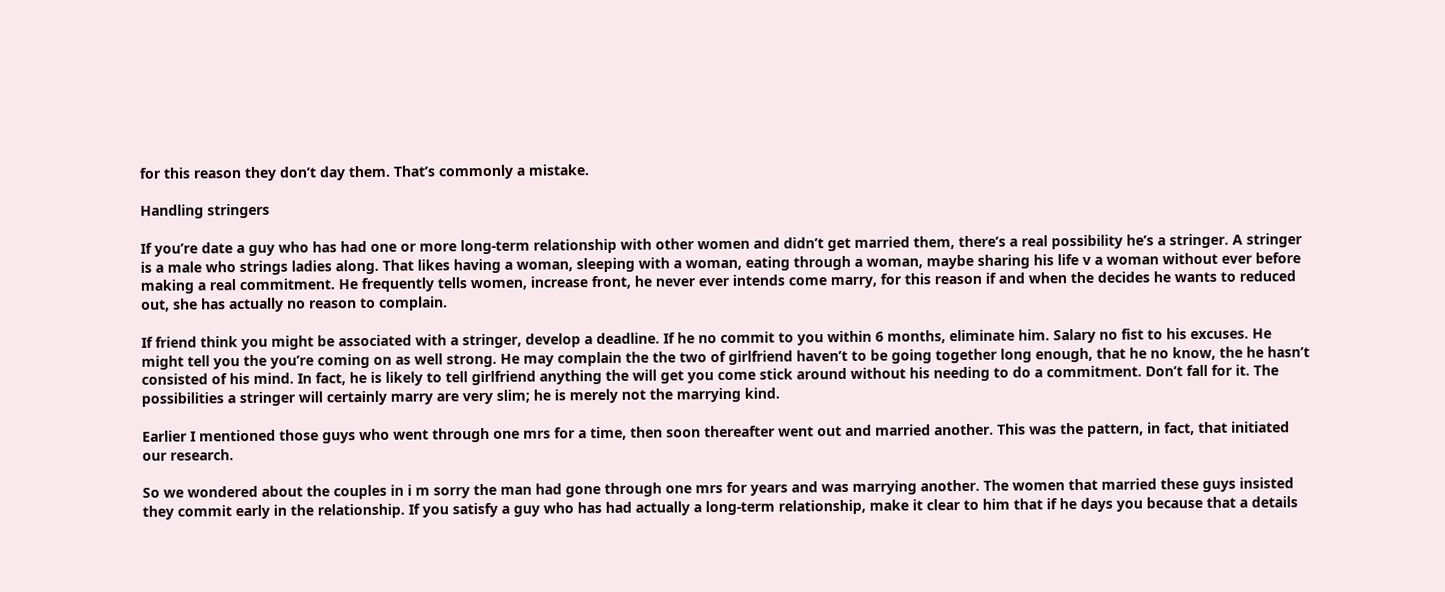for this reason they don’t day them. That’s commonly a mistake.

Handling stringers

If you’re date a guy who has had one or more long-term relationship with other women and didn’t get married them, there’s a real possibility he’s a stringer. A stringer is a male who strings ladies along. That likes having a woman, sleeping with a woman, eating through a woman, maybe sharing his life v a woman without ever before making a real commitment. He frequently tells women, increase front, he never ever intends come marry, for this reason if and when the decides he wants to reduced out, she has actually no reason to complain.

If friend think you might be associated with a stringer, develop a deadline. If he no commit to you within 6 months, eliminate him. Salary no fist to his excuses. He might tell you the you’re coming on as well strong. He may complain the the two of girlfriend haven’t to be going together long enough, that he no know, the he hasn’t consisted of his mind. In fact, he is likely to tell girlfriend anything the will get you come stick around without his needing to do a commitment. Don’t fall for it. The possibilities a stringer will certainly marry are very slim; he is merely not the marrying kind.

Earlier I mentioned those guys who went through one mrs for a time, then soon thereafter went out and married another. This was the pattern, in fact, that initiated our research.

So we wondered about the couples in i m sorry the man had gone through one mrs for years and was marrying another. The women that married these guys insisted they commit early in the relationship. If you satisfy a guy who has had actually a long-term relationship, make it clear to him that if he days you because that a details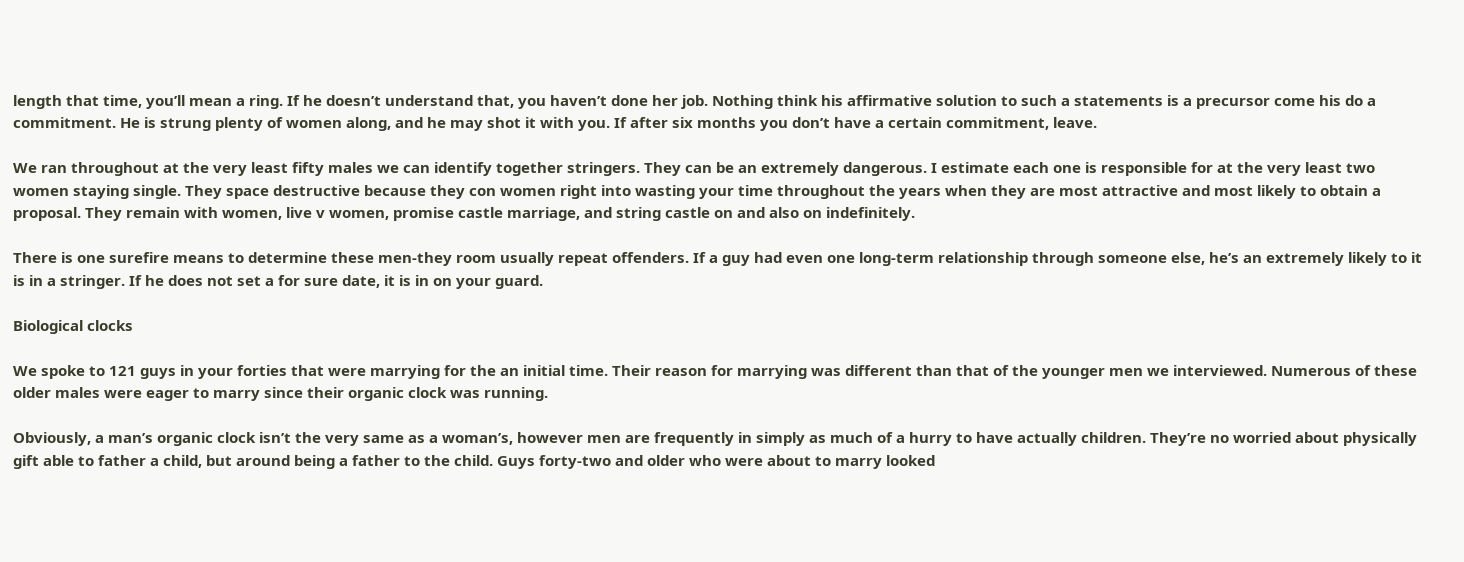length that time, you’ll mean a ring. If he doesn’t understand that, you haven’t done her job. Nothing think his affirmative solution to such a statements is a precursor come his do a commitment. He is strung plenty of women along, and he may shot it with you. If after six months you don’t have a certain commitment, leave.

We ran throughout at the very least fifty males we can identify together stringers. They can be an extremely dangerous. I estimate each one is responsible for at the very least two women staying single. They space destructive because they con women right into wasting your time throughout the years when they are most attractive and most likely to obtain a proposal. They remain with women, live v women, promise castle marriage, and string castle on and also on indefinitely.

There is one surefire means to determine these men-they room usually repeat offenders. If a guy had even one long-term relationship through someone else, he’s an extremely likely to it is in a stringer. If he does not set a for sure date, it is in on your guard.

Biological clocks

We spoke to 121 guys in your forties that were marrying for the an initial time. Their reason for marrying was different than that of the younger men we interviewed. Numerous of these older males were eager to marry since their organic clock was running.

Obviously, a man’s organic clock isn’t the very same as a woman’s, however men are frequently in simply as much of a hurry to have actually children. They’re no worried about physically gift able to father a child, but around being a father to the child. Guys forty-two and older who were about to marry looked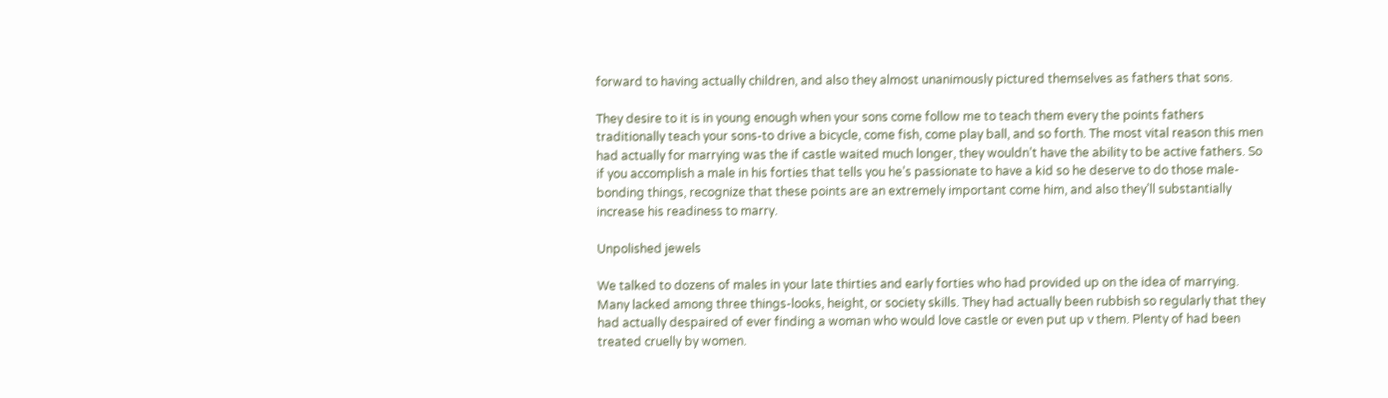forward to having actually children, and also they almost unanimously pictured themselves as fathers that sons.

They desire to it is in young enough when your sons come follow me to teach them every the points fathers traditionally teach your sons-to drive a bicycle, come fish, come play ball, and so forth. The most vital reason this men had actually for marrying was the if castle waited much longer, they wouldn’t have the ability to be active fathers. So if you accomplish a male in his forties that tells you he’s passionate to have a kid so he deserve to do those male-bonding things, recognize that these points are an extremely important come him, and also they’ll substantially increase his readiness to marry.

Unpolished jewels

We talked to dozens of males in your late thirties and early forties who had provided up on the idea of marrying. Many lacked among three things-looks, height, or society skills. They had actually been rubbish so regularly that they had actually despaired of ever finding a woman who would love castle or even put up v them. Plenty of had been treated cruelly by women.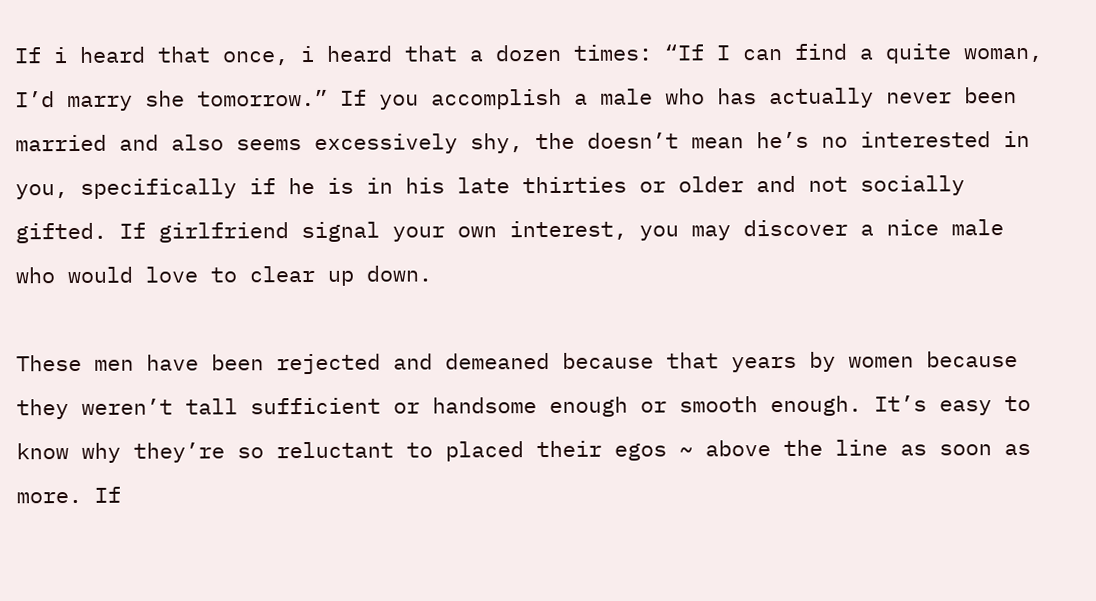If i heard that once, i heard that a dozen times: “If I can find a quite woman, I’d marry she tomorrow.” If you accomplish a male who has actually never been married and also seems excessively shy, the doesn’t mean he’s no interested in you, specifically if he is in his late thirties or older and not socially gifted. If girlfriend signal your own interest, you may discover a nice male who would love to clear up down.

These men have been rejected and demeaned because that years by women because they weren’t tall sufficient or handsome enough or smooth enough. It’s easy to know why they’re so reluctant to placed their egos ~ above the line as soon as more. If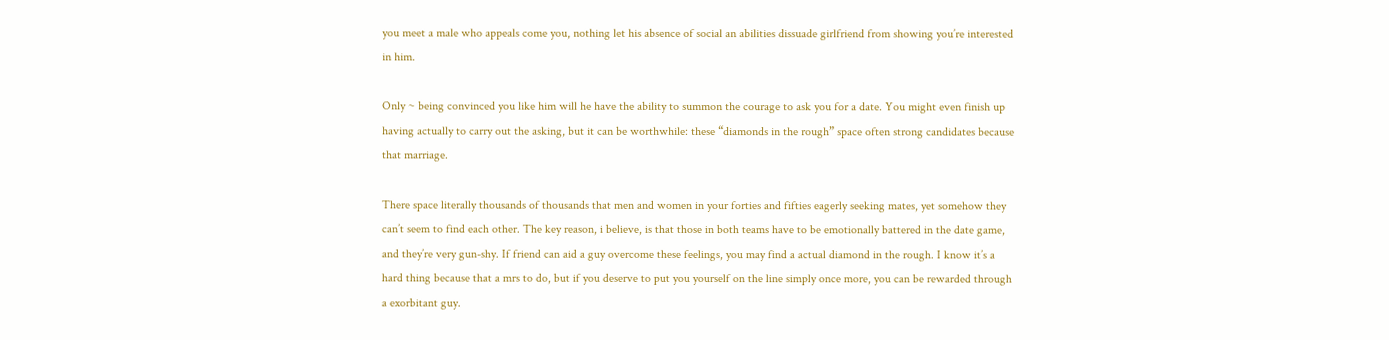you meet a male who appeals come you, nothing let his absence of social an abilities dissuade girlfriend from showing you’re interested in him.

Only ~ being convinced you like him will he have the ability to summon the courage to ask you for a date. You might even finish up having actually to carry out the asking, but it can be worthwhile: these “diamonds in the rough” space often strong candidates because that marriage.

There space literally thousands of thousands that men and women in your forties and fifties eagerly seeking mates, yet somehow they can’t seem to find each other. The key reason, i believe, is that those in both teams have to be emotionally battered in the date game, and they’re very gun-shy. If friend can aid a guy overcome these feelings, you may find a actual diamond in the rough. I know it’s a hard thing because that a mrs to do, but if you deserve to put you yourself on the line simply once more, you can be rewarded through a exorbitant guy.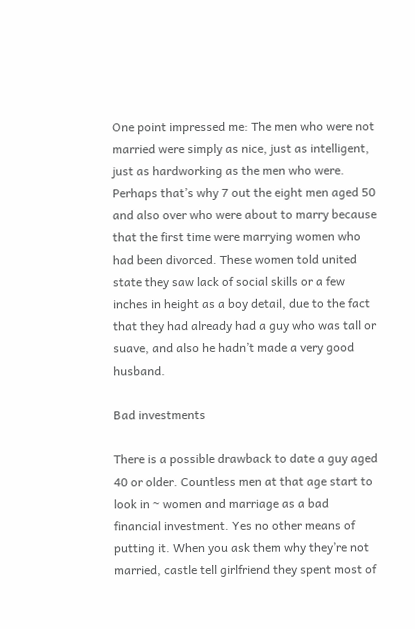One point impressed me: The men who were not married were simply as nice, just as intelligent, just as hardworking as the men who were. Perhaps that’s why 7 out the eight men aged 50 and also over who were about to marry because that the first time were marrying women who had been divorced. These women told united state they saw lack of social skills or a few inches in height as a boy detail, due to the fact that they had already had a guy who was tall or suave, and also he hadn’t made a very good husband.

Bad investments

There is a possible drawback to date a guy aged 40 or older. Countless men at that age start to look in ~ women and marriage as a bad financial investment. Yes no other means of putting it. When you ask them why they’re not married, castle tell girlfriend they spent most of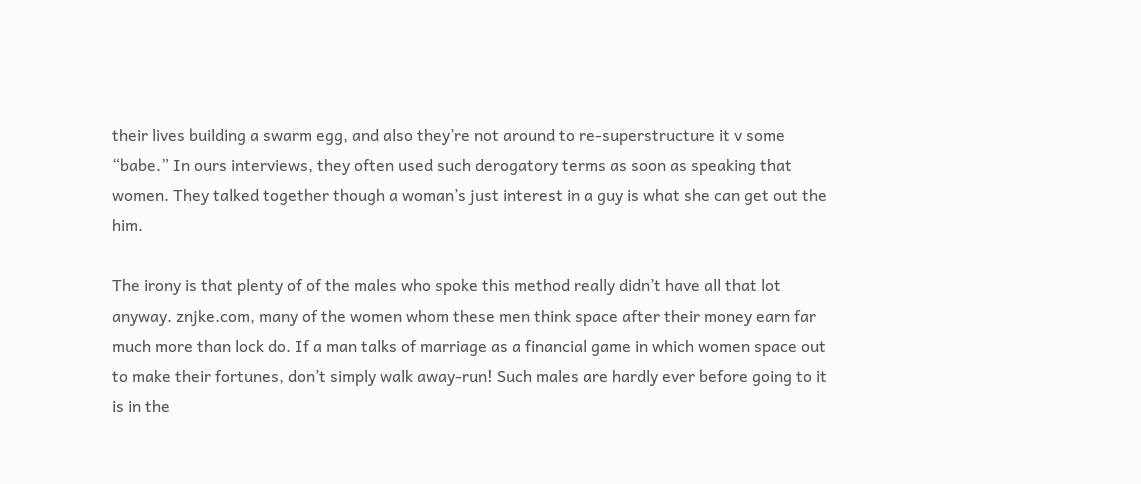their lives building a swarm egg, and also they’re not around to re-superstructure it v some “babe.” In ours interviews, they often used such derogatory terms as soon as speaking that women. They talked together though a woman’s just interest in a guy is what she can get out the him.

The irony is that plenty of of the males who spoke this method really didn’t have all that lot anyway. znjke.com, many of the women whom these men think space after their money earn far much more than lock do. If a man talks of marriage as a financial game in which women space out to make their fortunes, don’t simply walk away-run! Such males are hardly ever before going to it is in the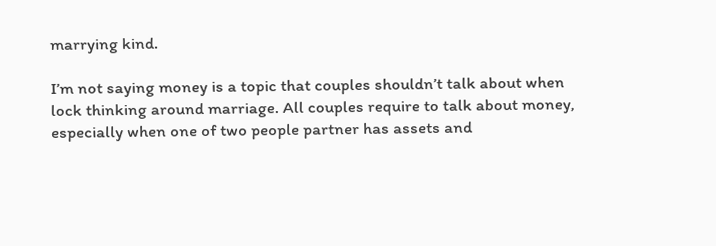marrying kind.

I’m not saying money is a topic that couples shouldn’t talk about when lock thinking around marriage. All couples require to talk about money, especially when one of two people partner has assets and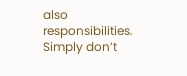also responsibilities. Simply don’t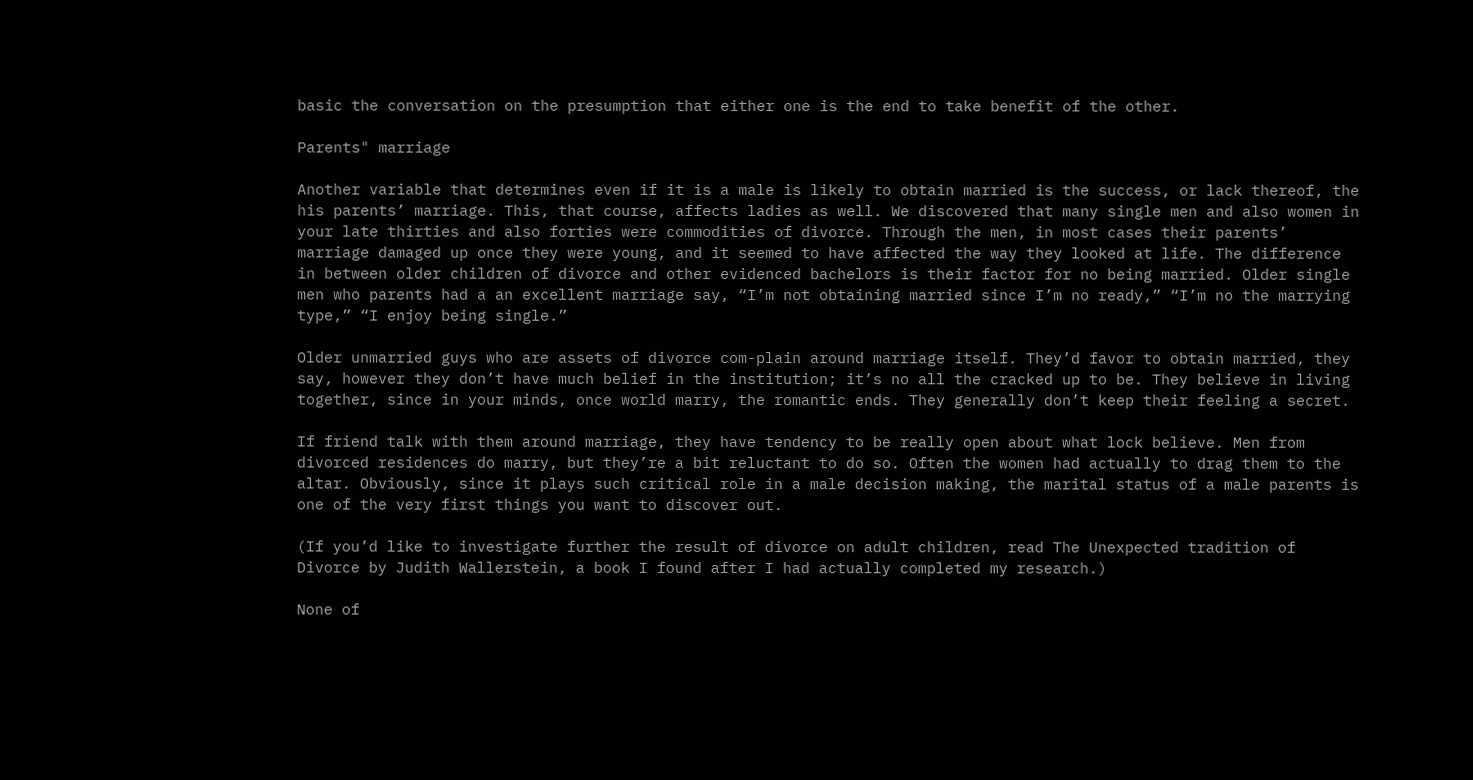basic the conversation on the presumption that either one is the end to take benefit of the other.

Parents" marriage

Another variable that determines even if it is a male is likely to obtain married is the success, or lack thereof, the his parents’ marriage. This, that course, affects ladies as well. We discovered that many single men and also women in your late thirties and also forties were commodities of divorce. Through the men, in most cases their parents’ marriage damaged up once they were young, and it seemed to have affected the way they looked at life. The difference in between older children of divorce and other evidenced bachelors is their factor for no being married. Older single men who parents had a an excellent marriage say, “I’m not obtaining married since I’m no ready,” “I’m no the marrying type,” “I enjoy being single.”

Older unmarried guys who are assets of divorce com-plain around marriage itself. They’d favor to obtain married, they say, however they don’t have much belief in the institution; it’s no all the cracked up to be. They believe in living together, since in your minds, once world marry, the romantic ends. They generally don’t keep their feeling a secret.

If friend talk with them around marriage, they have tendency to be really open about what lock believe. Men from divorced residences do marry, but they’re a bit reluctant to do so. Often the women had actually to drag them to the altar. Obviously, since it plays such critical role in a male decision making, the marital status of a male parents is one of the very first things you want to discover out.

(If you’d like to investigate further the result of divorce on adult children, read The Unexpected tradition of Divorce by Judith Wallerstein, a book I found after I had actually completed my research.)

None of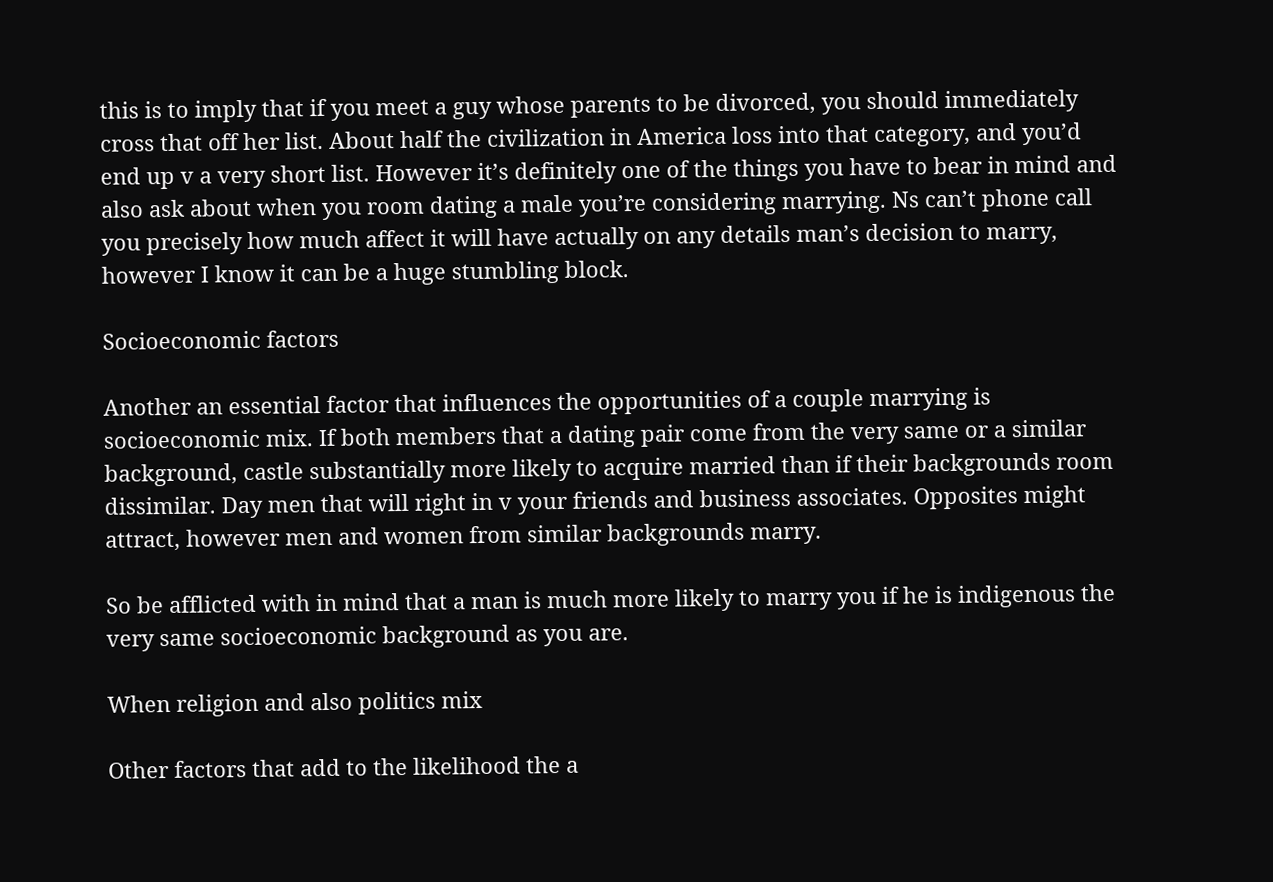this is to imply that if you meet a guy whose parents to be divorced, you should immediately cross that off her list. About half the civilization in America loss into that category, and you’d end up v a very short list. However it’s definitely one of the things you have to bear in mind and also ask about when you room dating a male you’re considering marrying. Ns can’t phone call you precisely how much affect it will have actually on any details man’s decision to marry, however I know it can be a huge stumbling block.

Socioeconomic factors

Another an essential factor that influences the opportunities of a couple marrying is socioeconomic mix. If both members that a dating pair come from the very same or a similar background, castle substantially more likely to acquire married than if their backgrounds room dissimilar. Day men that will right in v your friends and business associates. Opposites might attract, however men and women from similar backgrounds marry.

So be afflicted with in mind that a man is much more likely to marry you if he is indigenous the very same socioeconomic background as you are.

When religion and also politics mix

Other factors that add to the likelihood the a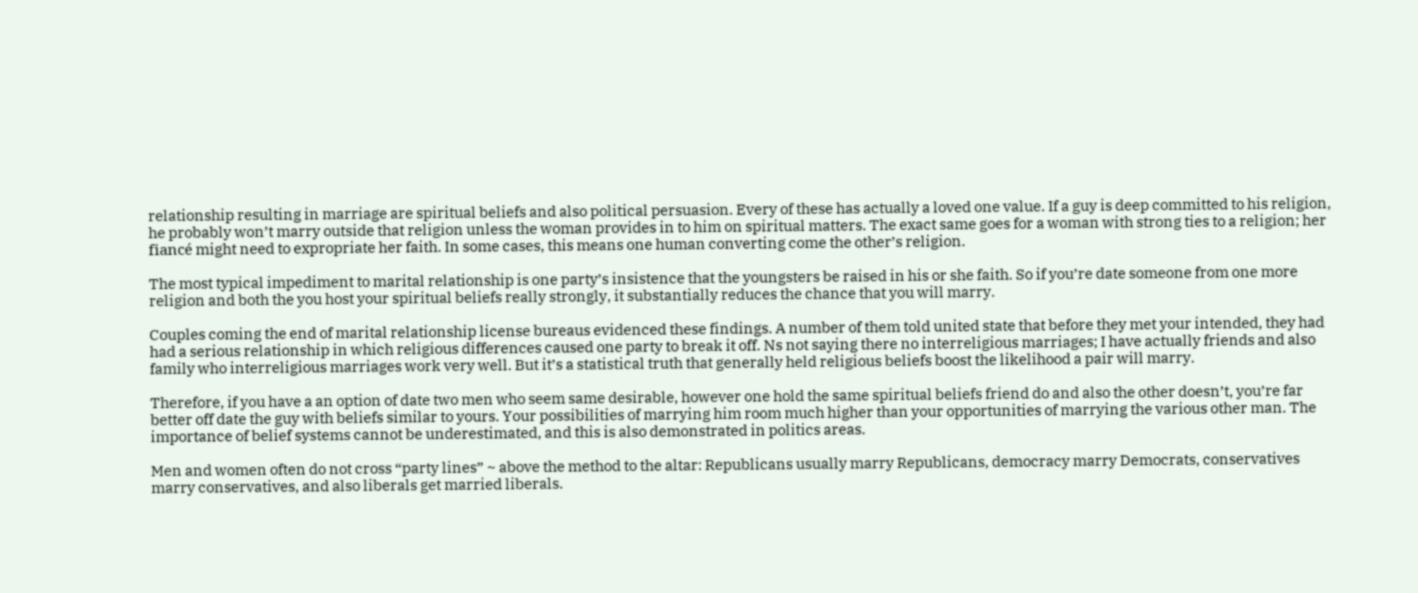relationship resulting in marriage are spiritual beliefs and also political persuasion. Every of these has actually a loved one value. If a guy is deep committed to his religion, he probably won’t marry outside that religion unless the woman provides in to him on spiritual matters. The exact same goes for a woman with strong ties to a religion; her fiancé might need to expropriate her faith. In some cases, this means one human converting come the other’s religion.

The most typical impediment to marital relationship is one party’s insistence that the youngsters be raised in his or she faith. So if you’re date someone from one more religion and both the you host your spiritual beliefs really strongly, it substantially reduces the chance that you will marry.

Couples coming the end of marital relationship license bureaus evidenced these findings. A number of them told united state that before they met your intended, they had had a serious relationship in which religious differences caused one party to break it off. Ns not saying there no interreligious marriages; I have actually friends and also family who interreligious marriages work very well. But it’s a statistical truth that generally held religious beliefs boost the likelihood a pair will marry.

Therefore, if you have a an option of date two men who seem same desirable, however one hold the same spiritual beliefs friend do and also the other doesn’t, you’re far better off date the guy with beliefs similar to yours. Your possibilities of marrying him room much higher than your opportunities of marrying the various other man. The importance of belief systems cannot be underestimated, and this is also demonstrated in politics areas.

Men and women often do not cross “party lines” ~ above the method to the altar: Republicans usually marry Republicans, democracy marry Democrats, conservatives marry conservatives, and also liberals get married liberals.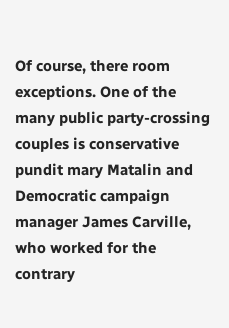Of course, there room exceptions. One of the many public party-crossing couples is conservative pundit mary Matalin and Democratic campaign manager James Carville, who worked for the contrary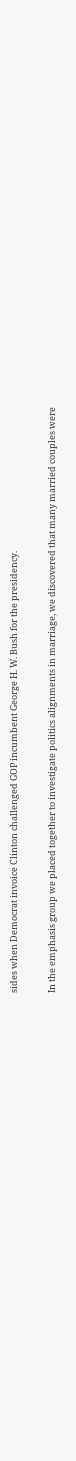sides when Democrat invoice Clinton challenged GOP incumbent George H. W. Bush for the presidency.

In the emphasis group we placed together to investigate politics alignments in marriage, we discovered that many married couples were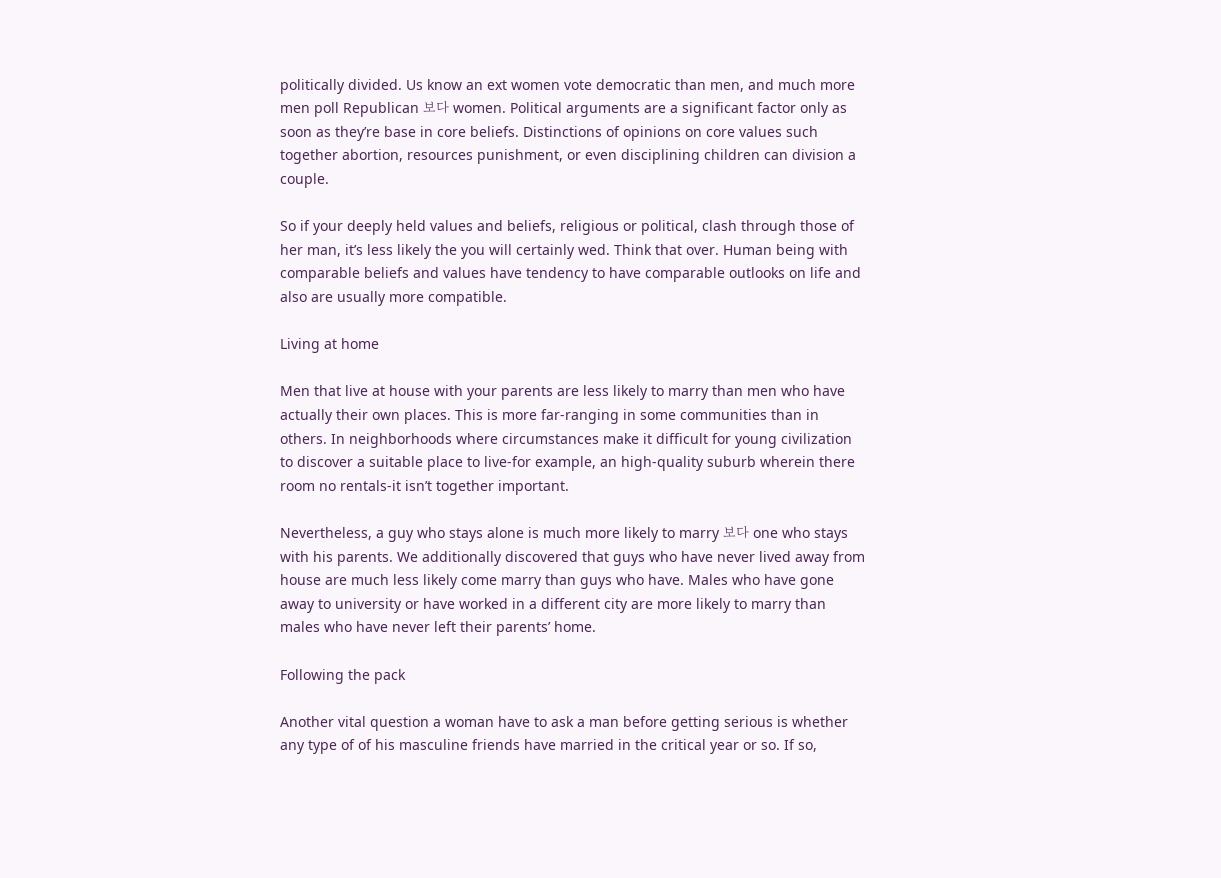politically divided. Us know an ext women vote democratic than men, and much more men poll Republican 보다 women. Political arguments are a significant factor only as soon as they’re base in core beliefs. Distinctions of opinions on core values such together abortion, resources punishment, or even disciplining children can division a couple.

So if your deeply held values and beliefs, religious or political, clash through those of her man, it’s less likely the you will certainly wed. Think that over. Human being with comparable beliefs and values have tendency to have comparable outlooks on life and also are usually more compatible.

Living at home

Men that live at house with your parents are less likely to marry than men who have actually their own places. This is more far-ranging in some communities than in others. In neighborhoods where circumstances make it difficult for young civilization to discover a suitable place to live-for example, an high-quality suburb wherein there room no rentals-it isn’t together important.

Nevertheless, a guy who stays alone is much more likely to marry 보다 one who stays with his parents. We additionally discovered that guys who have never lived away from house are much less likely come marry than guys who have. Males who have gone away to university or have worked in a different city are more likely to marry than males who have never left their parents’ home.

Following the pack

Another vital question a woman have to ask a man before getting serious is whether any type of of his masculine friends have married in the critical year or so. If so,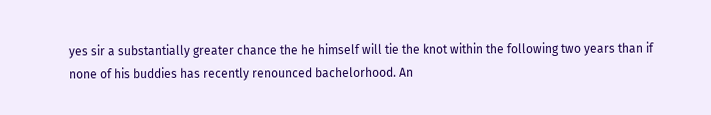yes sir a substantially greater chance the he himself will tie the knot within the following two years than if none of his buddies has recently renounced bachelorhood. An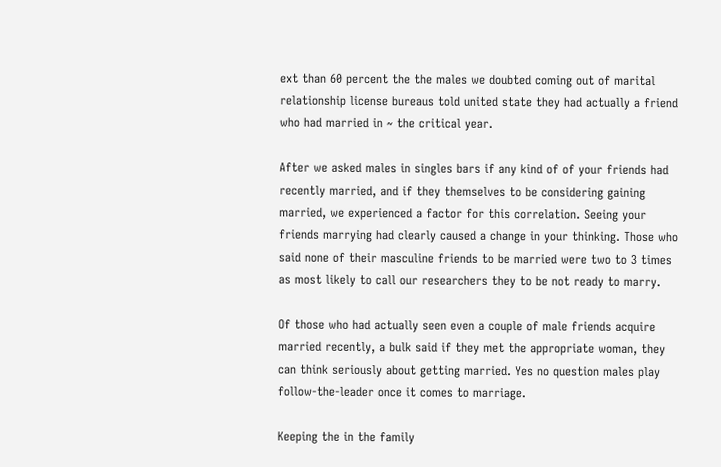ext than 60 percent the the males we doubted coming out of marital relationship license bureaus told united state they had actually a friend who had married in ~ the critical year.

After we asked males in singles bars if any kind of of your friends had recently married, and if they themselves to be considering gaining married, we experienced a factor for this correlation. Seeing your friends marrying had clearly caused a change in your thinking. Those who said none of their masculine friends to be married were two to 3 times as most likely to call our researchers they to be not ready to marry.

Of those who had actually seen even a couple of male friends acquire married recently, a bulk said if they met the appropriate woman, they can think seriously about getting married. Yes no question males play follow-the-leader once it comes to marriage.

Keeping the in the family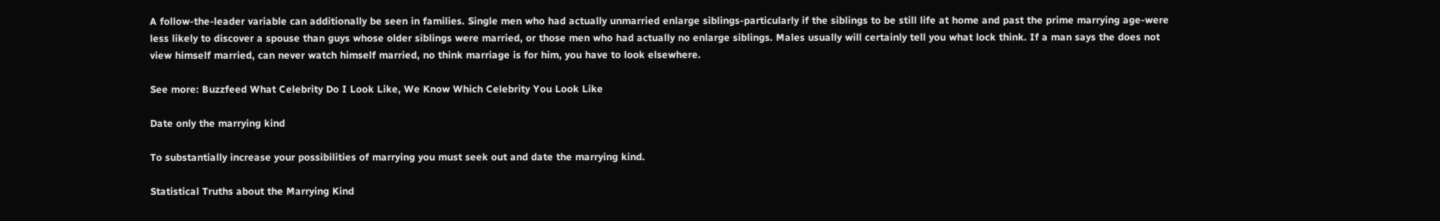A follow-the-leader variable can additionally be seen in families. Single men who had actually unmarried enlarge siblings-particularly if the siblings to be still life at home and past the prime marrying age-were less likely to discover a spouse than guys whose older siblings were married, or those men who had actually no enlarge siblings. Males usually will certainly tell you what lock think. If a man says the does not view himself married, can never watch himself married, no think marriage is for him, you have to look elsewhere.

See more: Buzzfeed What Celebrity Do I Look Like, We Know Which Celebrity You Look Like

Date only the marrying kind

To substantially increase your possibilities of marrying you must seek out and date the marrying kind.

Statistical Truths about the Marrying Kind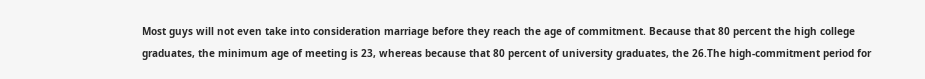Most guys will not even take into consideration marriage before they reach the age of commitment. Because that 80 percent the high college graduates, the minimum age of meeting is 23, whereas because that 80 percent of university graduates, the 26.The high-commitment period for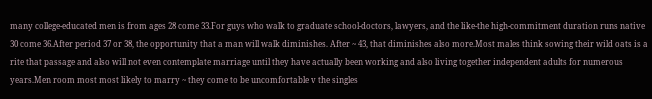many college-educated men is from ages 28 come 33.For guys who walk to graduate school-doctors, lawyers, and the like-the high-commitment duration runs native 30 come 36.After period 37 or 38, the opportunity that a man will walk diminishes. After ~ 43, that diminishes also more.Most males think sowing their wild oats is a rite that passage and also will not even contemplate marriage until they have actually been working and also living together independent adults for numerous years.Men room most most likely to marry ~ they come to be uncomfortable v the singles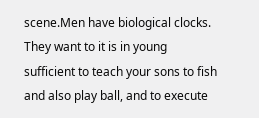scene.Men have biological clocks. They want to it is in young sufficient to teach your sons to fish and also play ball, and to execute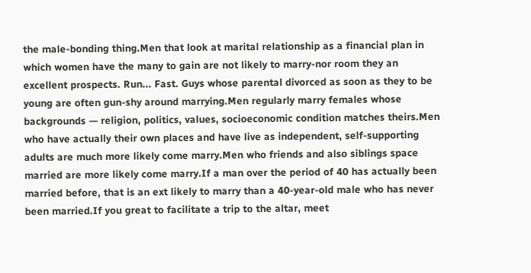the male-bonding thing.Men that look at marital relationship as a financial plan in which women have the many to gain are not likely to marry-nor room they an excellent prospects. Run... Fast. Guys whose parental divorced as soon as they to be young are often gun-shy around marrying.Men regularly marry females whose backgrounds — religion, politics, values, socioeconomic condition matches theirs.Men who have actually their own places and have live as independent, self-supporting adults are much more likely come marry.Men who friends and also siblings space married are more likely come marry.If a man over the period of 40 has actually been married before, that is an ext likely to marry than a 40-year-old male who has never been married.If you great to facilitate a trip to the altar, meet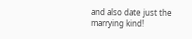and also date just the marrying kind!